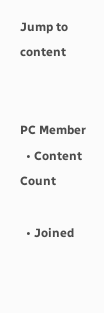Jump to content


PC Member
  • Content Count

  • Joined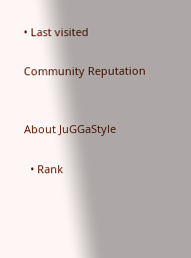• Last visited

Community Reputation


About JuGGaStyle

  • Rank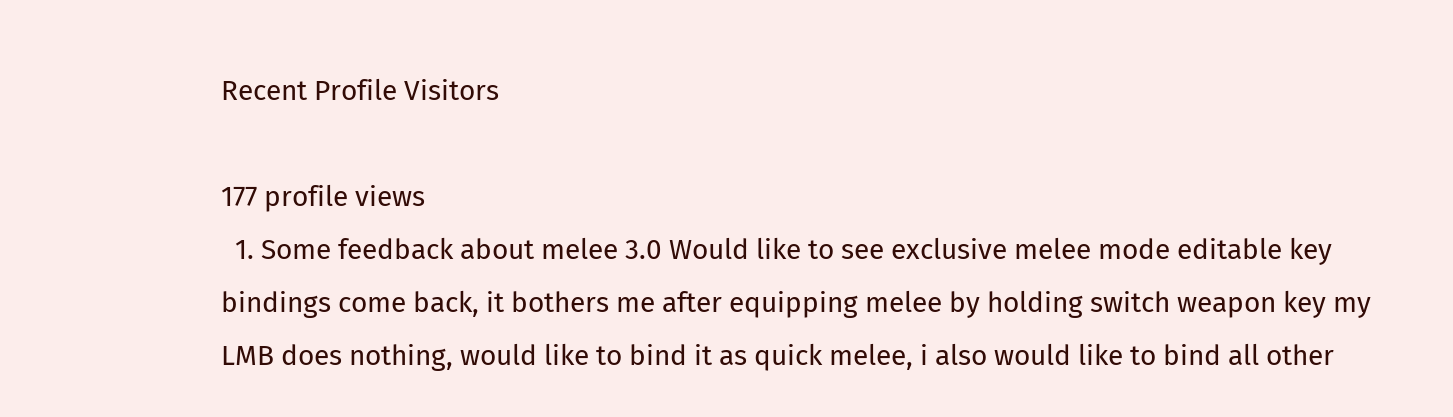Recent Profile Visitors

177 profile views
  1. Some feedback about melee 3.0 Would like to see exclusive melee mode editable key bindings come back, it bothers me after equipping melee by holding switch weapon key my LMB does nothing, would like to bind it as quick melee, i also would like to bind all other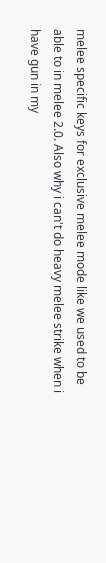melee specific keys for exclusive melee mode like we used to be able to in melee 2.0. Also why i can't do heavy melee strike when i have gun in my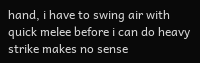hand, i have to swing air with quick melee before i can do heavy strike makes no sense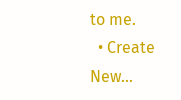to me.
  • Create New...